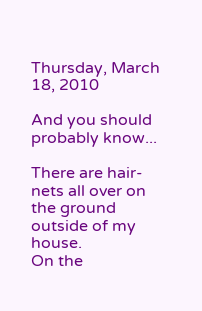Thursday, March 18, 2010

And you should probably know...

There are hair-nets all over on the ground outside of my house.
On the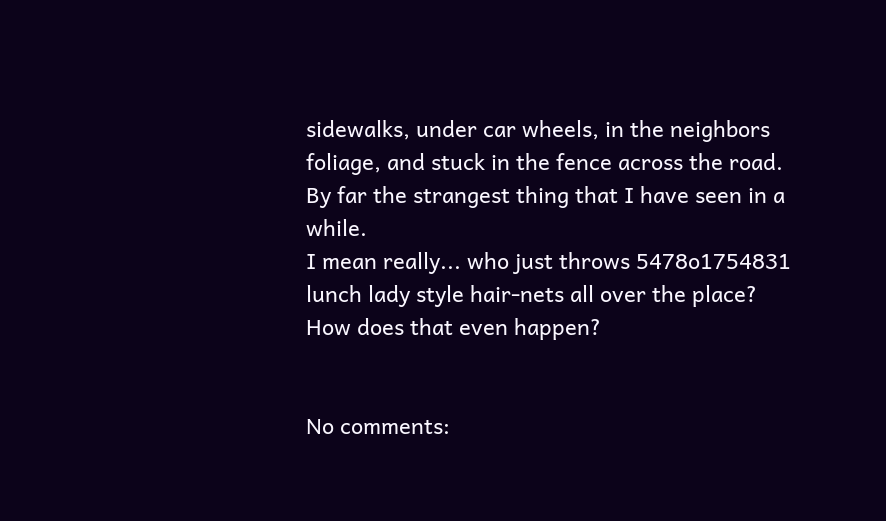sidewalks, under car wheels, in the neighbors foliage, and stuck in the fence across the road.
By far the strangest thing that I have seen in a while.
I mean really... who just throws 5478o1754831 lunch lady style hair-nets all over the place?
How does that even happen?


No comments: